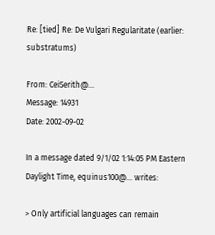Re: [tied] Re: De Vulgari Regularitate (earlier: substratums)

From: CeiSerith@...
Message: 14931
Date: 2002-09-02

In a message dated 9/1/02 1:14:05 PM Eastern Daylight Time, equinus100@... writes:

> Only artificial languages can remain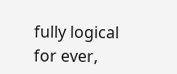fully logical for ever,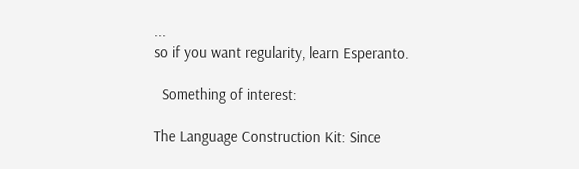...
so if you want regularity, learn Esperanto.

  Something of interest:

The Language Construction Kit: Since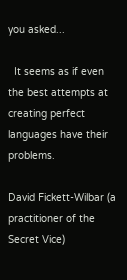you asked...

  It seems as if even the best attempts at creating perfect languages have their problems.

David Fickett-Wilbar (a practitioner of the Secret Vice)